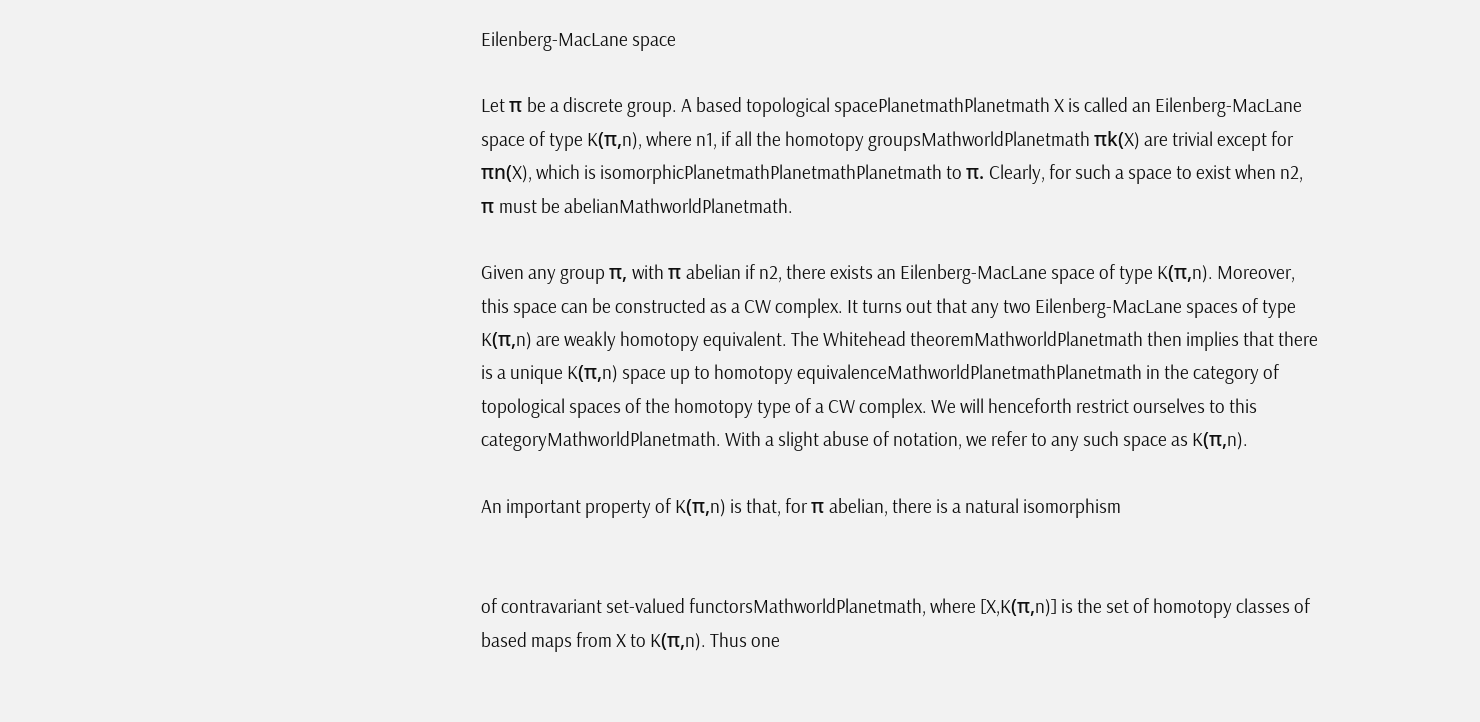Eilenberg-MacLane space

Let π be a discrete group. A based topological spacePlanetmathPlanetmath X is called an Eilenberg-MacLane space of type K(π,n), where n1, if all the homotopy groupsMathworldPlanetmath πk(X) are trivial except for πn(X), which is isomorphicPlanetmathPlanetmathPlanetmath to π. Clearly, for such a space to exist when n2, π must be abelianMathworldPlanetmath.

Given any group π, with π abelian if n2, there exists an Eilenberg-MacLane space of type K(π,n). Moreover, this space can be constructed as a CW complex. It turns out that any two Eilenberg-MacLane spaces of type K(π,n) are weakly homotopy equivalent. The Whitehead theoremMathworldPlanetmath then implies that there is a unique K(π,n) space up to homotopy equivalenceMathworldPlanetmathPlanetmath in the category of topological spaces of the homotopy type of a CW complex. We will henceforth restrict ourselves to this categoryMathworldPlanetmath. With a slight abuse of notation, we refer to any such space as K(π,n).

An important property of K(π,n) is that, for π abelian, there is a natural isomorphism


of contravariant set-valued functorsMathworldPlanetmath, where [X,K(π,n)] is the set of homotopy classes of based maps from X to K(π,n). Thus one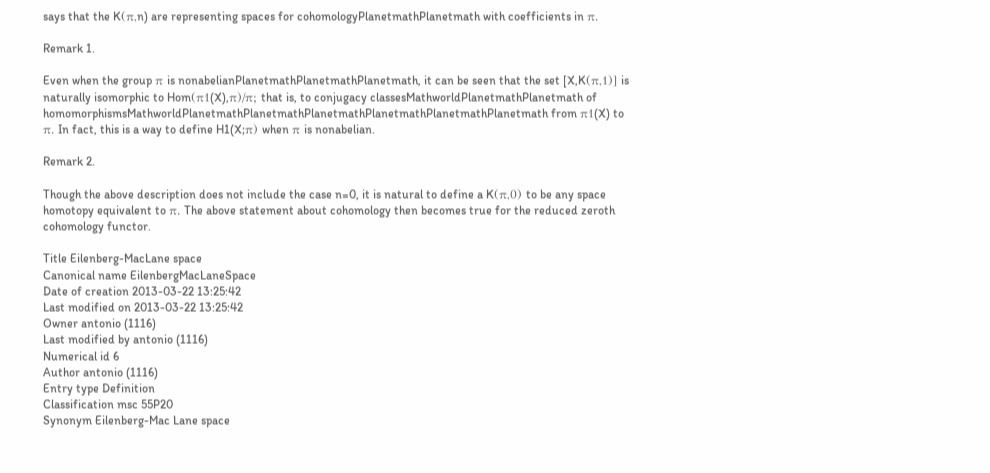says that the K(π,n) are representing spaces for cohomologyPlanetmathPlanetmath with coefficients in π.

Remark 1.

Even when the group π is nonabelianPlanetmathPlanetmathPlanetmath, it can be seen that the set [X,K(π,1)] is naturally isomorphic to Hom(π1(X),π)/π; that is, to conjugacy classesMathworldPlanetmathPlanetmath of homomorphismsMathworldPlanetmathPlanetmathPlanetmathPlanetmathPlanetmathPlanetmath from π1(X) to π. In fact, this is a way to define H1(X;π) when π is nonabelian.

Remark 2.

Though the above description does not include the case n=0, it is natural to define a K(π,0) to be any space homotopy equivalent to π. The above statement about cohomology then becomes true for the reduced zeroth cohomology functor.

Title Eilenberg-MacLane space
Canonical name EilenbergMacLaneSpace
Date of creation 2013-03-22 13:25:42
Last modified on 2013-03-22 13:25:42
Owner antonio (1116)
Last modified by antonio (1116)
Numerical id 6
Author antonio (1116)
Entry type Definition
Classification msc 55P20
Synonym Eilenberg-Mac Lane space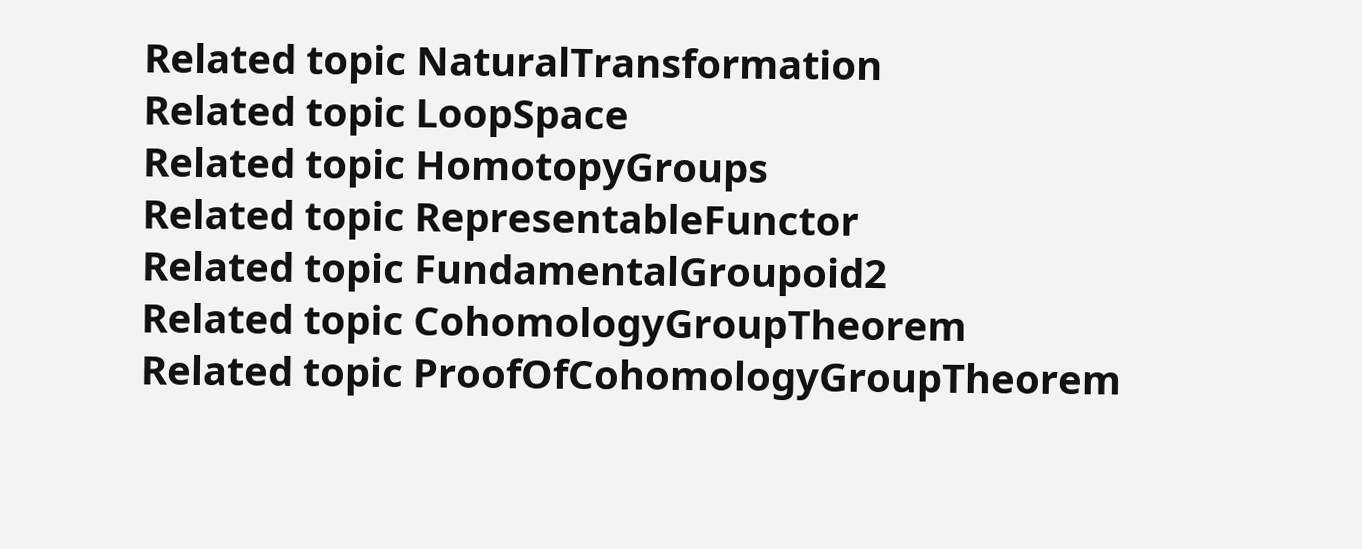Related topic NaturalTransformation
Related topic LoopSpace
Related topic HomotopyGroups
Related topic RepresentableFunctor
Related topic FundamentalGroupoid2
Related topic CohomologyGroupTheorem
Related topic ProofOfCohomologyGroupTheorem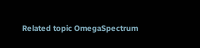Related topic OmegaSpectrum